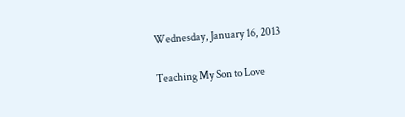Wednesday, January 16, 2013

Teaching My Son to Love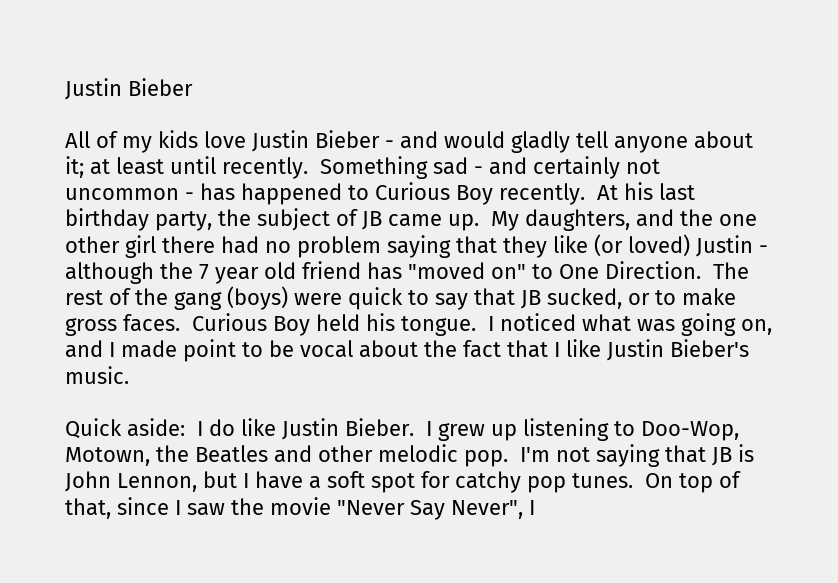Justin Bieber

All of my kids love Justin Bieber - and would gladly tell anyone about it; at least until recently.  Something sad - and certainly not uncommon - has happened to Curious Boy recently.  At his last birthday party, the subject of JB came up.  My daughters, and the one other girl there had no problem saying that they like (or loved) Justin - although the 7 year old friend has "moved on" to One Direction.  The rest of the gang (boys) were quick to say that JB sucked, or to make gross faces.  Curious Boy held his tongue.  I noticed what was going on, and I made point to be vocal about the fact that I like Justin Bieber's music.

Quick aside:  I do like Justin Bieber.  I grew up listening to Doo-Wop, Motown, the Beatles and other melodic pop.  I'm not saying that JB is John Lennon, but I have a soft spot for catchy pop tunes.  On top of that, since I saw the movie "Never Say Never", I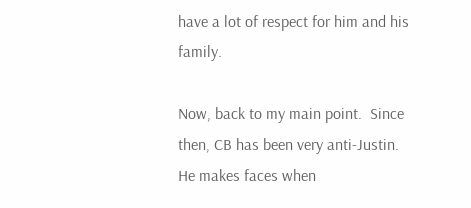have a lot of respect for him and his family.

Now, back to my main point.  Since then, CB has been very anti-Justin.  He makes faces when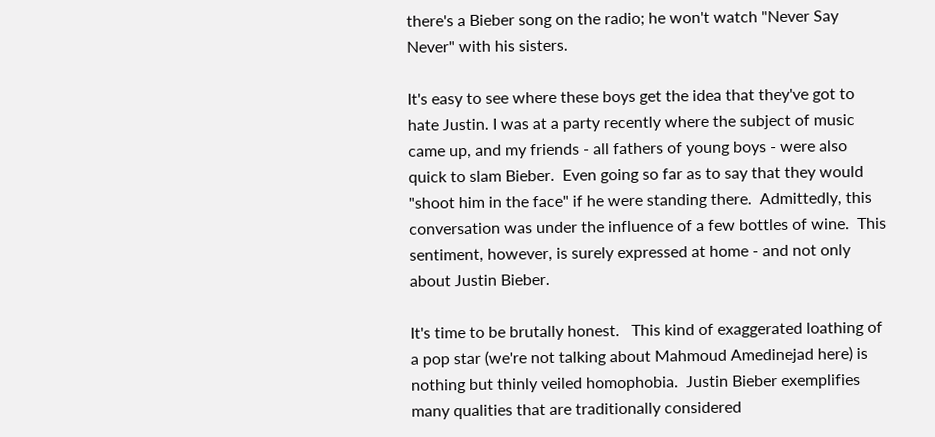there's a Bieber song on the radio; he won't watch "Never Say Never" with his sisters.

It's easy to see where these boys get the idea that they've got to hate Justin. I was at a party recently where the subject of music came up, and my friends - all fathers of young boys - were also quick to slam Bieber.  Even going so far as to say that they would "shoot him in the face" if he were standing there.  Admittedly, this conversation was under the influence of a few bottles of wine.  This sentiment, however, is surely expressed at home - and not only about Justin Bieber.

It's time to be brutally honest.   This kind of exaggerated loathing of a pop star (we're not talking about Mahmoud Amedinejad here) is nothing but thinly veiled homophobia.  Justin Bieber exemplifies many qualities that are traditionally considered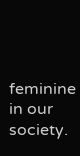feminine in our society.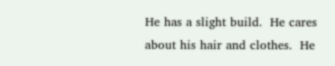He has a slight build.  He cares about his hair and clothes.  He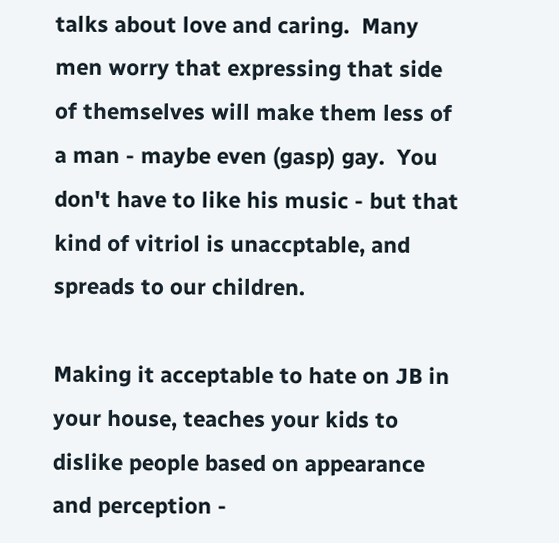talks about love and caring.  Many men worry that expressing that side of themselves will make them less of a man - maybe even (gasp) gay.  You don't have to like his music - but that kind of vitriol is unaccptable, and spreads to our children.

Making it acceptable to hate on JB in your house, teaches your kids to dislike people based on appearance and perception -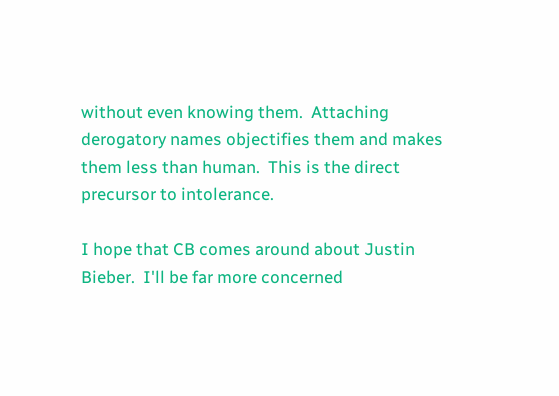without even knowing them.  Attaching derogatory names objectifies them and makes them less than human.  This is the direct precursor to intolerance.

I hope that CB comes around about Justin Bieber.  I'll be far more concerned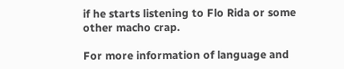if he starts listening to Flo Rida or some other macho crap.

For more information of language and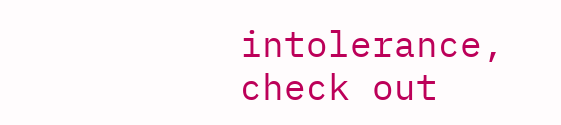intolerance, check out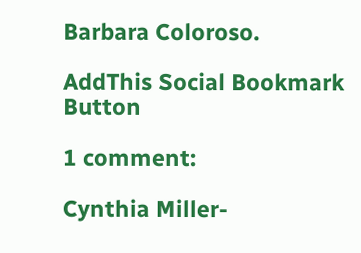Barbara Coloroso.

AddThis Social Bookmark Button

1 comment:

Cynthia Miller-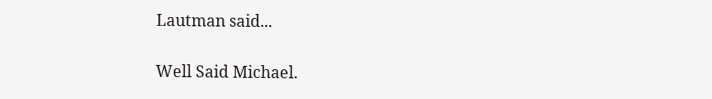Lautman said...

Well Said Michael.